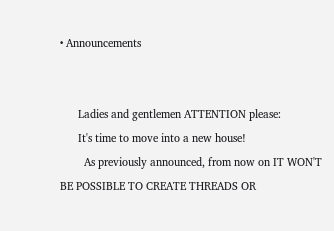• Announcements


      Ladies and gentlemen ATTENTION please:
      It's time to move into a new house!
        As previously announced, from now on IT WON'T BE POSSIBLE TO CREATE THREADS OR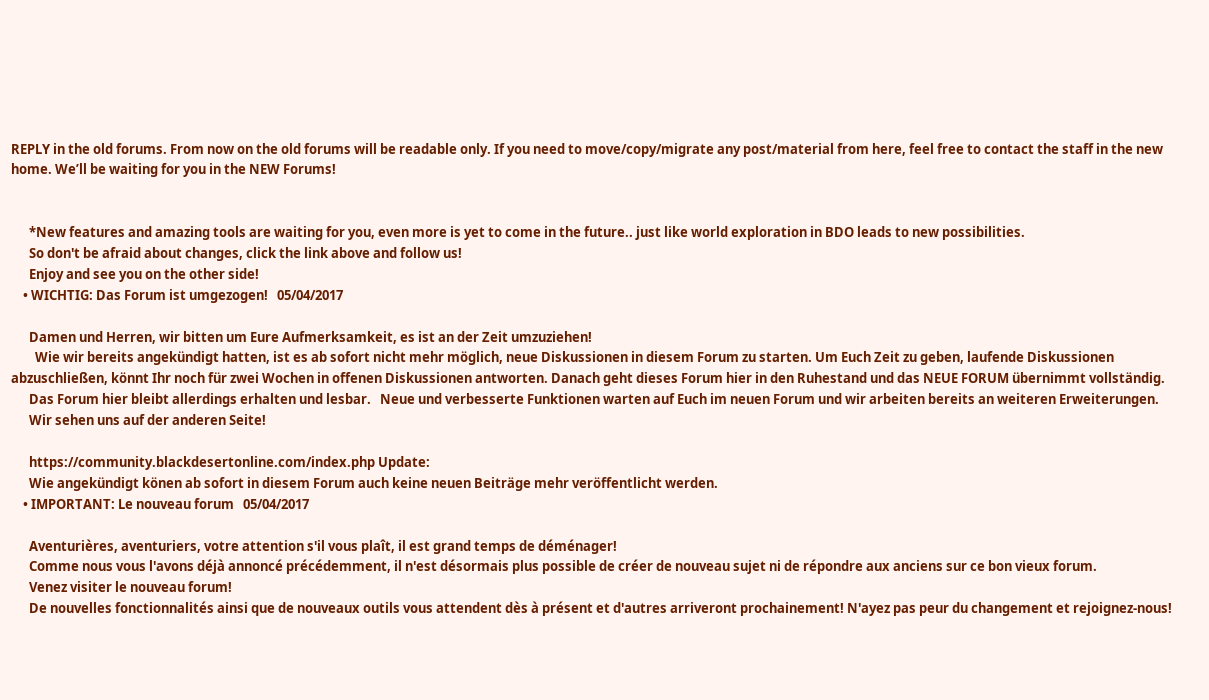REPLY in the old forums. From now on the old forums will be readable only. If you need to move/copy/migrate any post/material from here, feel free to contact the staff in the new home. We’ll be waiting for you in the NEW Forums!


      *New features and amazing tools are waiting for you, even more is yet to come in the future.. just like world exploration in BDO leads to new possibilities.
      So don't be afraid about changes, click the link above and follow us!
      Enjoy and see you on the other side!
    • WICHTIG: Das Forum ist umgezogen!   05/04/2017

      Damen und Herren, wir bitten um Eure Aufmerksamkeit, es ist an der Zeit umzuziehen!
        Wie wir bereits angekündigt hatten, ist es ab sofort nicht mehr möglich, neue Diskussionen in diesem Forum zu starten. Um Euch Zeit zu geben, laufende Diskussionen abzuschließen, könnt Ihr noch für zwei Wochen in offenen Diskussionen antworten. Danach geht dieses Forum hier in den Ruhestand und das NEUE FORUM übernimmt vollständig.
      Das Forum hier bleibt allerdings erhalten und lesbar.   Neue und verbesserte Funktionen warten auf Euch im neuen Forum und wir arbeiten bereits an weiteren Erweiterungen.
      Wir sehen uns auf der anderen Seite!

      https://community.blackdesertonline.com/index.php Update:
      Wie angekündigt könen ab sofort in diesem Forum auch keine neuen Beiträge mehr veröffentlicht werden.
    • IMPORTANT: Le nouveau forum   05/04/2017

      Aventurières, aventuriers, votre attention s'il vous plaît, il est grand temps de déménager!
      Comme nous vous l'avons déjà annoncé précédemment, il n'est désormais plus possible de créer de nouveau sujet ni de répondre aux anciens sur ce bon vieux forum.
      Venez visiter le nouveau forum!
      De nouvelles fonctionnalités ainsi que de nouveaux outils vous attendent dès à présent et d'autres arriveront prochainement! N'ayez pas peur du changement et rejoignez-nous!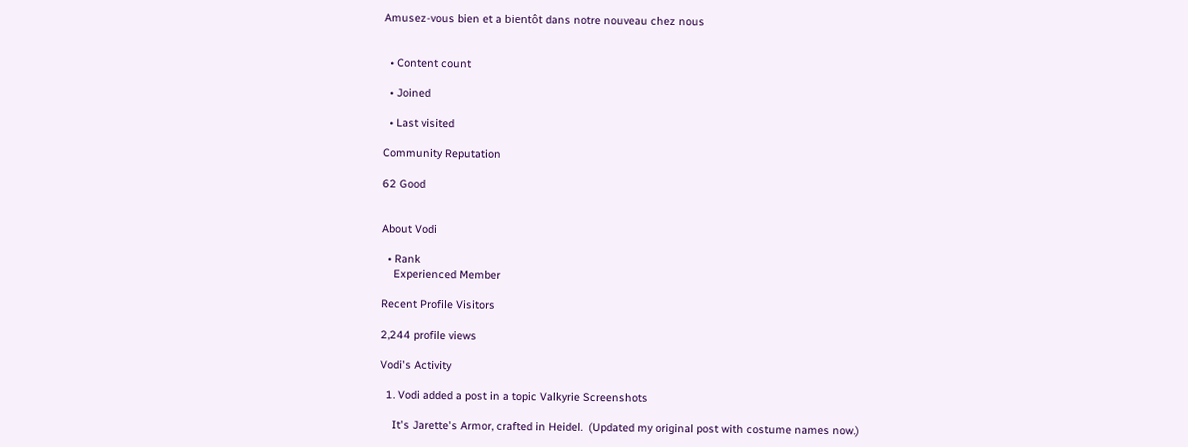Amusez-vous bien et a bientôt dans notre nouveau chez nous


  • Content count

  • Joined

  • Last visited

Community Reputation

62 Good


About Vodi

  • Rank
    Experienced Member

Recent Profile Visitors

2,244 profile views

Vodi's Activity

  1. Vodi added a post in a topic Valkyrie Screenshots

    It's Jarette's Armor, crafted in Heidel.  (Updated my original post with costume names now.)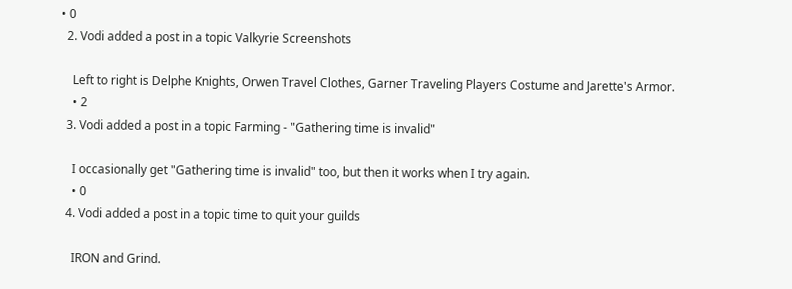• 0
  2. Vodi added a post in a topic Valkyrie Screenshots

    Left to right is Delphe Knights, Orwen Travel Clothes, Garner Traveling Players Costume and Jarette's Armor.
    • 2
  3. Vodi added a post in a topic Farming - "Gathering time is invalid"

    I occasionally get "Gathering time is invalid" too, but then it works when I try again.
    • 0
  4. Vodi added a post in a topic time to quit your guilds

    IRON and Grind.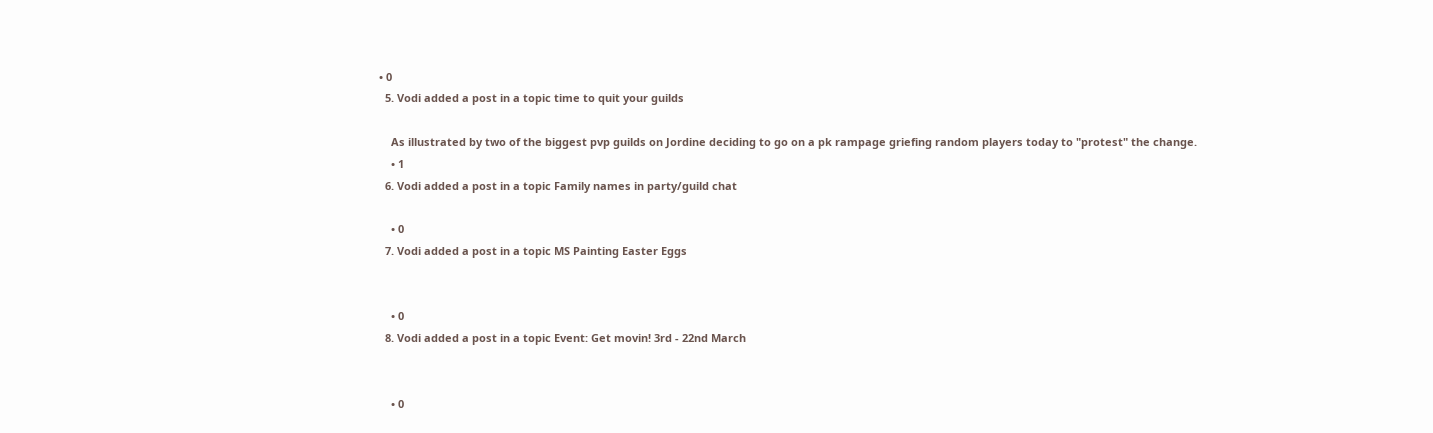• 0
  5. Vodi added a post in a topic time to quit your guilds

    As illustrated by two of the biggest pvp guilds on Jordine deciding to go on a pk rampage griefing random players today to "protest" the change.
    • 1
  6. Vodi added a post in a topic Family names in party/guild chat

    • 0
  7. Vodi added a post in a topic MS Painting Easter Eggs


    • 0
  8. Vodi added a post in a topic Event: Get movin! 3rd - 22nd March


    • 0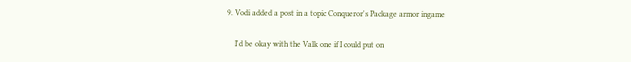9. Vodi added a post in a topic Conqueror's Package armor ingame

    I'd be okay with the Valk one if I could put on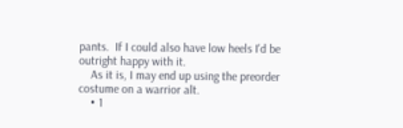pants.  If I could also have low heels I'd be outright happy with it.
    As it is, I may end up using the preorder costume on a warrior alt.
    • 1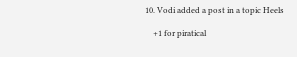10. Vodi added a post in a topic Heels

    +1 for piratical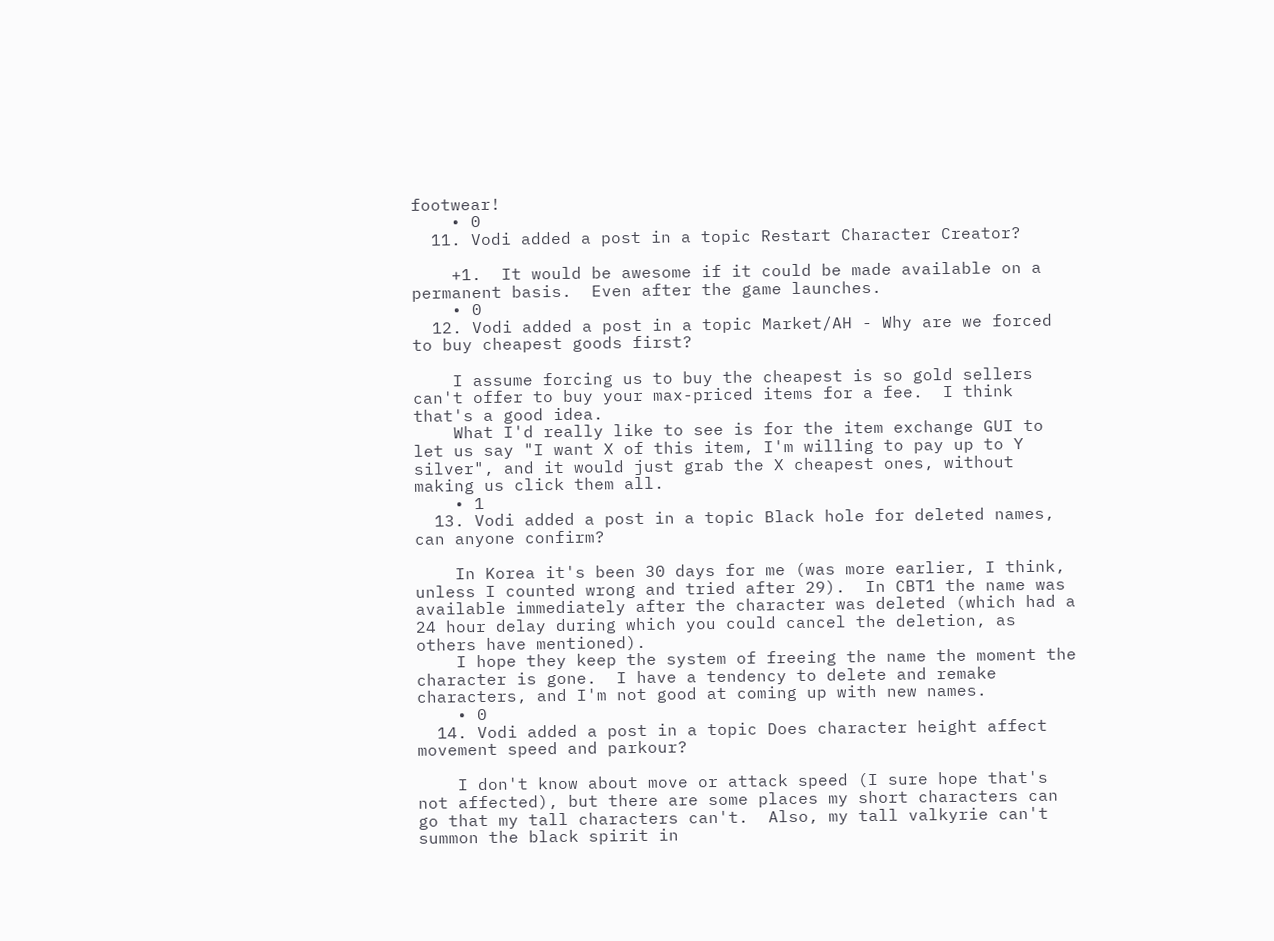footwear!
    • 0
  11. Vodi added a post in a topic Restart Character Creator?

    +1.  It would be awesome if it could be made available on a permanent basis.  Even after the game launches.
    • 0
  12. Vodi added a post in a topic Market/AH - Why are we forced to buy cheapest goods first?

    I assume forcing us to buy the cheapest is so gold sellers can't offer to buy your max-priced items for a fee.  I think that's a good idea.
    What I'd really like to see is for the item exchange GUI to let us say "I want X of this item, I'm willing to pay up to Y silver", and it would just grab the X cheapest ones, without making us click them all.
    • 1
  13. Vodi added a post in a topic Black hole for deleted names, can anyone confirm?

    In Korea it's been 30 days for me (was more earlier, I think, unless I counted wrong and tried after 29).  In CBT1 the name was available immediately after the character was deleted (which had a 24 hour delay during which you could cancel the deletion, as others have mentioned).
    I hope they keep the system of freeing the name the moment the character is gone.  I have a tendency to delete and remake characters, and I'm not good at coming up with new names.
    • 0
  14. Vodi added a post in a topic Does character height affect movement speed and parkour?

    I don't know about move or attack speed (I sure hope that's not affected), but there are some places my short characters can go that my tall characters can't.  Also, my tall valkyrie can't summon the black spirit in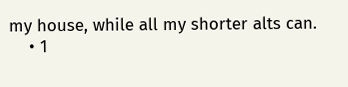my house, while all my shorter alts can.
    • 1